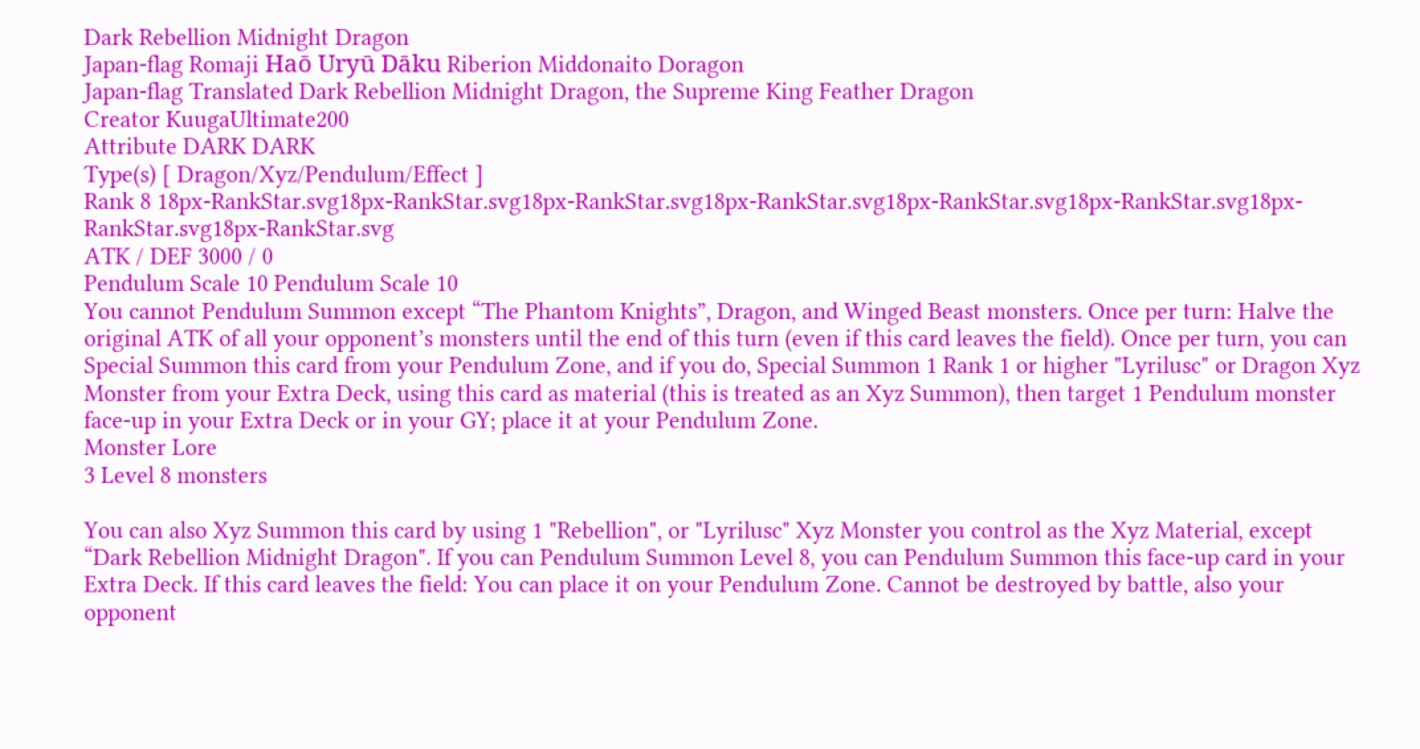Dark Rebellion Midnight Dragon
Japan-flag Romaji Haō Uryū Dāku Riberion Middonaito Doragon
Japan-flag Translated Dark Rebellion Midnight Dragon, the Supreme King Feather Dragon
Creator KuugaUltimate200
Attribute DARK DARK
Type(s) [ Dragon/Xyz/Pendulum/Effect ]
Rank 8 18px-RankStar.svg18px-RankStar.svg18px-RankStar.svg18px-RankStar.svg18px-RankStar.svg18px-RankStar.svg18px-RankStar.svg18px-RankStar.svg
ATK / DEF 3000 / 0
Pendulum Scale 10 Pendulum Scale 10
You cannot Pendulum Summon except “The Phantom Knights”, Dragon, and Winged Beast monsters. Once per turn: Halve the original ATK of all your opponent’s monsters until the end of this turn (even if this card leaves the field). Once per turn, you can Special Summon this card from your Pendulum Zone, and if you do, Special Summon 1 Rank 1 or higher "Lyrilusc" or Dragon Xyz Monster from your Extra Deck, using this card as material (this is treated as an Xyz Summon), then target 1 Pendulum monster face-up in your Extra Deck or in your GY; place it at your Pendulum Zone.
Monster Lore
3 Level 8 monsters

You can also Xyz Summon this card by using 1 "Rebellion", or "Lyrilusc" Xyz Monster you control as the Xyz Material, except “Dark Rebellion Midnight Dragon". If you can Pendulum Summon Level 8, you can Pendulum Summon this face-up card in your Extra Deck. If this card leaves the field: You can place it on your Pendulum Zone. Cannot be destroyed by battle, also your opponent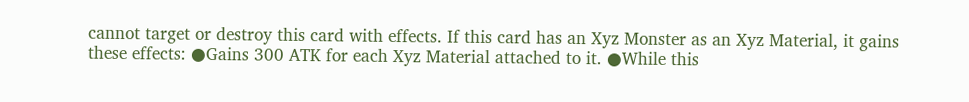cannot target or destroy this card with effects. If this card has an Xyz Monster as an Xyz Material, it gains these effects: ●Gains 300 ATK for each Xyz Material attached to it. ●While this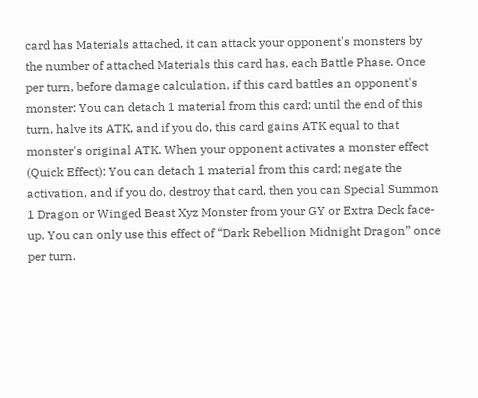card has Materials attached, it can attack your opponent's monsters by the number of attached Materials this card has, each Battle Phase. Once per turn, before damage calculation, if this card battles an opponent's monster: You can detach 1 material from this card; until the end of this turn, halve its ATK, and if you do, this card gains ATK equal to that monster's original ATK. When your opponent activates a monster effect (Quick Effect): You can detach 1 material from this card; negate the activation, and if you do, destroy that card, then you can Special Summon 1 Dragon or Winged Beast Xyz Monster from your GY or Extra Deck face-up. You can only use this effect of “Dark Rebellion Midnight Dragon” once per turn.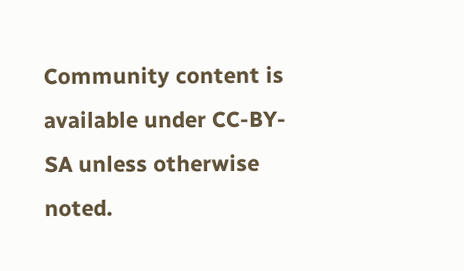Community content is available under CC-BY-SA unless otherwise noted.